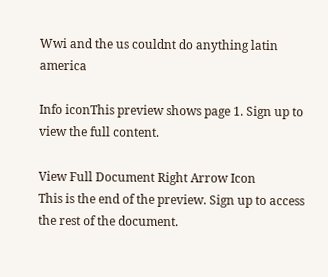Wwi and the us couldnt do anything latin america

Info iconThis preview shows page 1. Sign up to view the full content.

View Full Document Right Arrow Icon
This is the end of the preview. Sign up to access the rest of the document.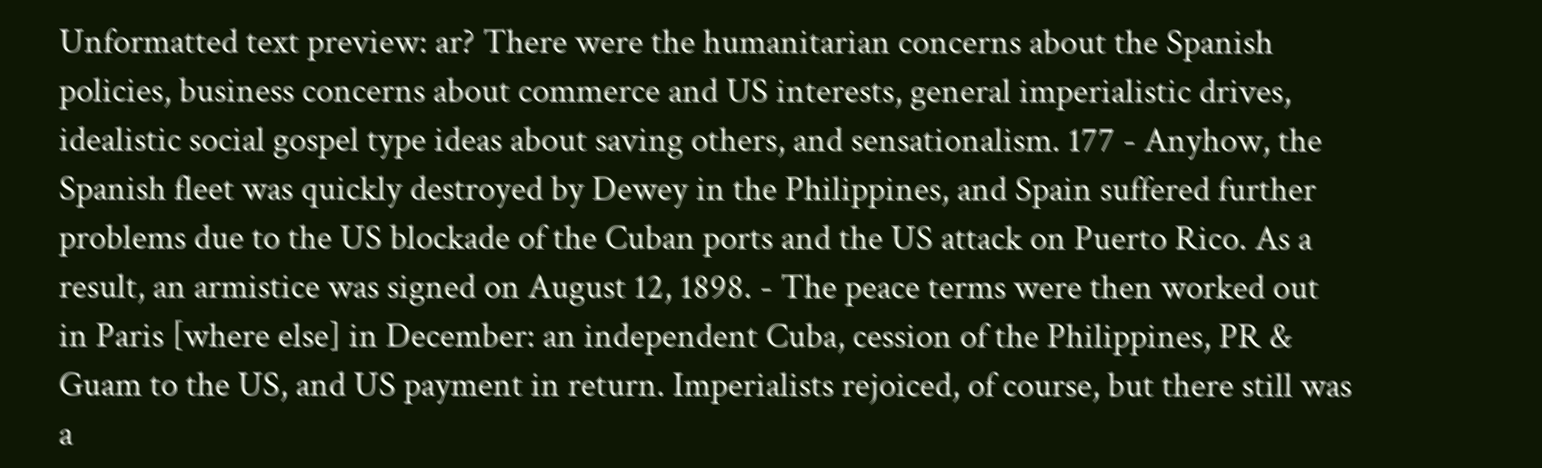Unformatted text preview: ar? There were the humanitarian concerns about the Spanish policies, business concerns about commerce and US interests, general imperialistic drives, idealistic social gospel type ideas about saving others, and sensationalism. 177 - Anyhow, the Spanish fleet was quickly destroyed by Dewey in the Philippines, and Spain suffered further problems due to the US blockade of the Cuban ports and the US attack on Puerto Rico. As a result, an armistice was signed on August 12, 1898. - The peace terms were then worked out in Paris [where else] in December: an independent Cuba, cession of the Philippines, PR & Guam to the US, and US payment in return. Imperialists rejoiced, of course, but there still was a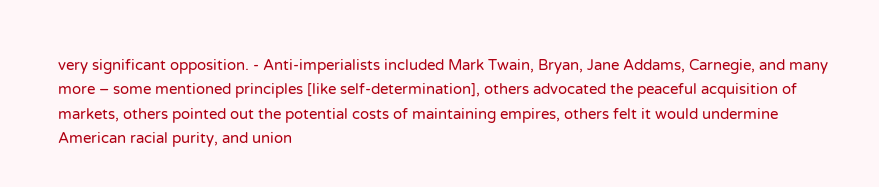very significant opposition. - Anti-imperialists included Mark Twain, Bryan, Jane Addams, Carnegie, and many more – some mentioned principles [like self-determination], others advocated the peaceful acquisition of markets, others pointed out the potential costs of maintaining empires, others felt it would undermine American racial purity, and union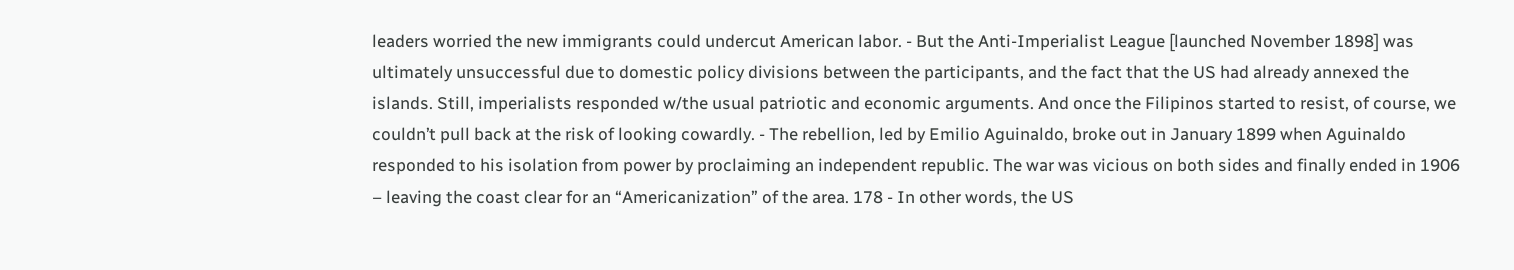leaders worried the new immigrants could undercut American labor. - But the Anti-Imperialist League [launched November 1898] was ultimately unsuccessful due to domestic policy divisions between the participants, and the fact that the US had already annexed the islands. Still, imperialists responded w/the usual patriotic and economic arguments. And once the Filipinos started to resist, of course, we couldn’t pull back at the risk of looking cowardly. - The rebellion, led by Emilio Aguinaldo, broke out in January 1899 when Aguinaldo responded to his isolation from power by proclaiming an independent republic. The war was vicious on both sides and finally ended in 1906 – leaving the coast clear for an “Americanization” of the area. 178 - In other words, the US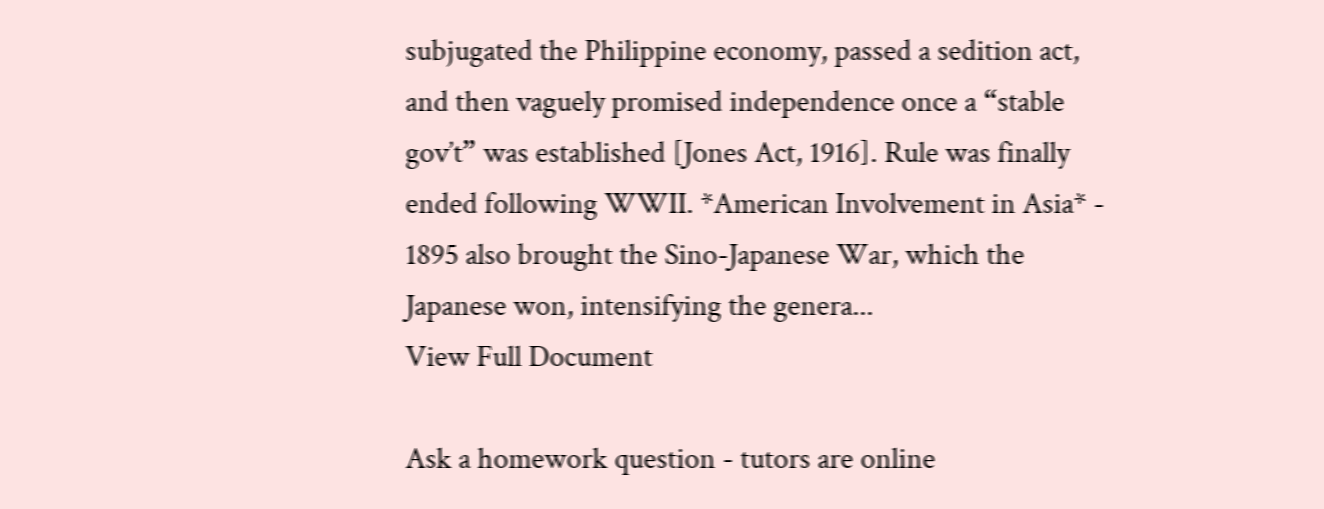subjugated the Philippine economy, passed a sedition act, and then vaguely promised independence once a “stable gov’t” was established [Jones Act, 1916]. Rule was finally ended following WWII. *American Involvement in Asia* - 1895 also brought the Sino-Japanese War, which the Japanese won, intensifying the genera...
View Full Document

Ask a homework question - tutors are online